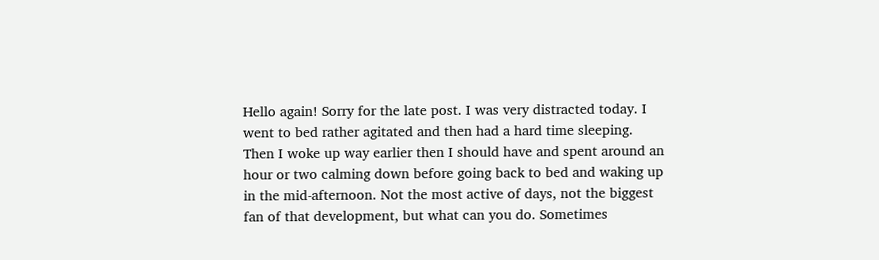Hello again! Sorry for the late post. I was very distracted today. I went to bed rather agitated and then had a hard time sleeping. Then I woke up way earlier then I should have and spent around an hour or two calming down before going back to bed and waking up in the mid-afternoon. Not the most active of days, not the biggest fan of that development, but what can you do. Sometimes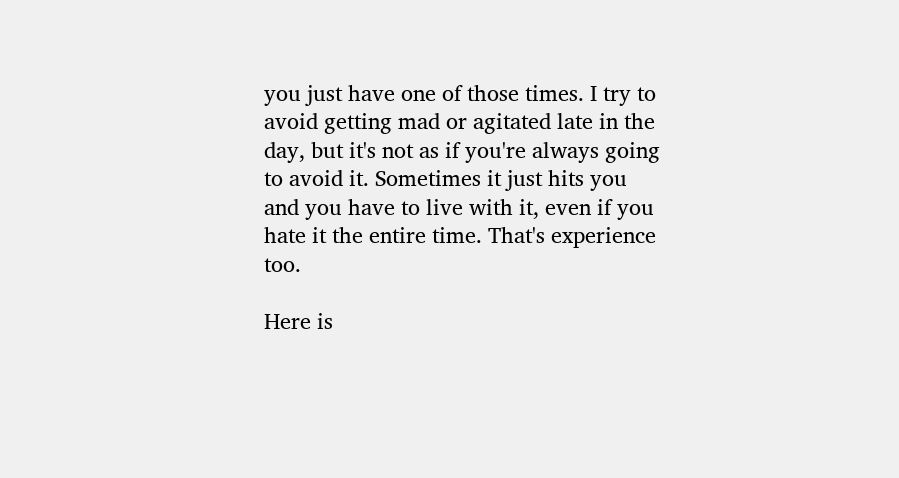you just have one of those times. I try to avoid getting mad or agitated late in the day, but it's not as if you're always going to avoid it. Sometimes it just hits you and you have to live with it, even if you hate it the entire time. That's experience too.

Here is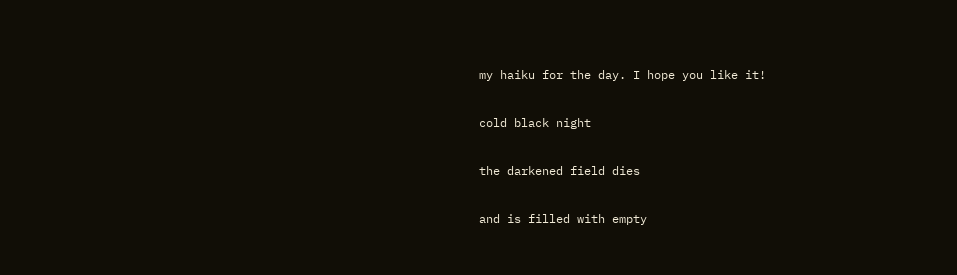my haiku for the day. I hope you like it!

cold black night

the darkened field dies

and is filled with empty